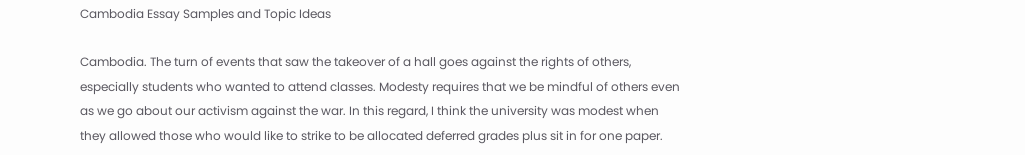Cambodia Essay Samples and Topic Ideas

Cambodia. The turn of events that saw the takeover of a hall goes against the rights of others, especially students who wanted to attend classes. Modesty requires that we be mindful of others even as we go about our activism against the war. In this regard, I think the university was modest when they allowed those who would like to strike to be allocated deferred grades plus sit in for one paper.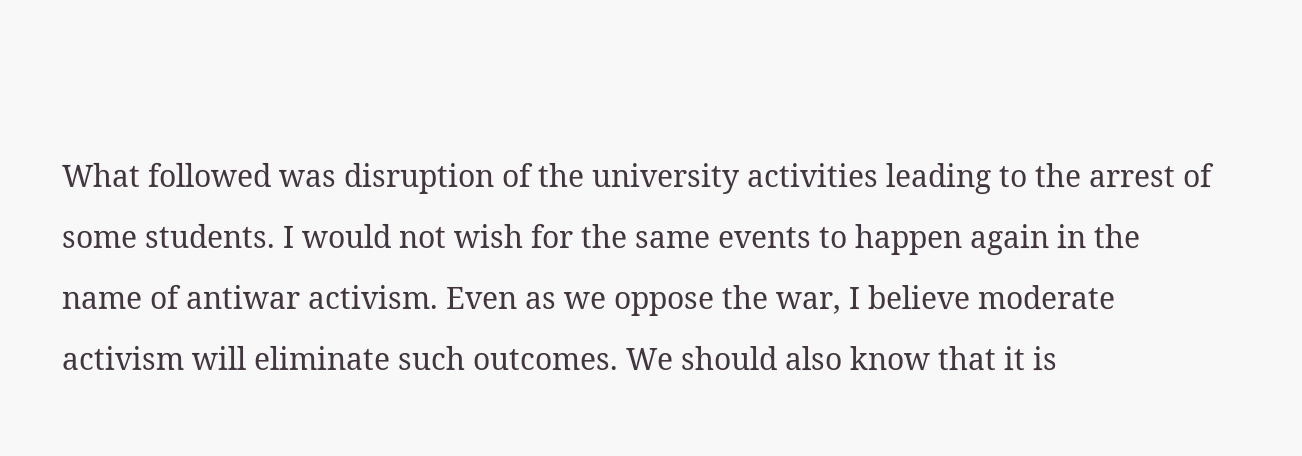What followed was disruption of the university activities leading to the arrest of some students. I would not wish for the same events to happen again in the name of antiwar activism. Even as we oppose the war, I believe moderate activism will eliminate such outcomes. We should also know that it is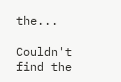the...

Couldn't find the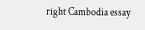right Cambodia essay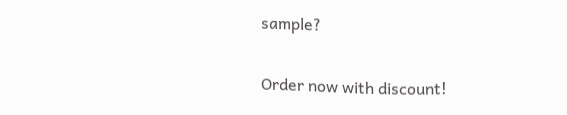sample?

Order now with discount!